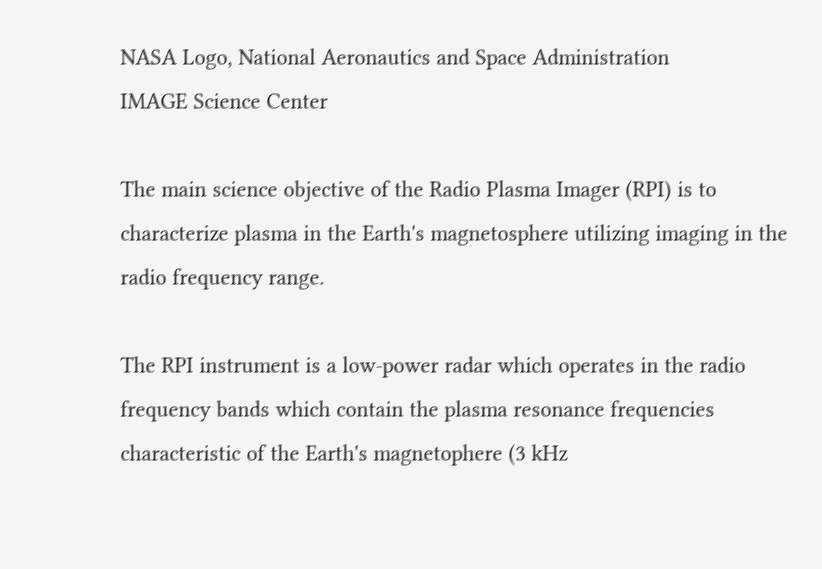NASA Logo, National Aeronautics and Space Administration
IMAGE Science Center

The main science objective of the Radio Plasma Imager (RPI) is to characterize plasma in the Earth's magnetosphere utilizing imaging in the radio frequency range.

The RPI instrument is a low-power radar which operates in the radio frequency bands which contain the plasma resonance frequencies characteristic of the Earth's magnetophere (3 kHz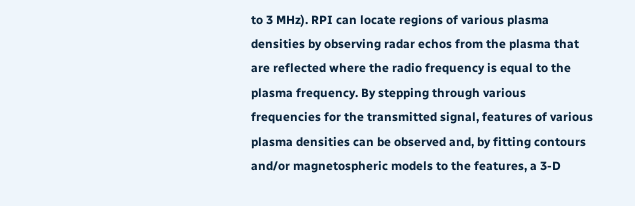to 3 MHz). RPI can locate regions of various plasma densities by observing radar echos from the plasma that are reflected where the radio frequency is equal to the plasma frequency. By stepping through various frequencies for the transmitted signal, features of various plasma densities can be observed and, by fitting contours and/or magnetospheric models to the features, a 3-D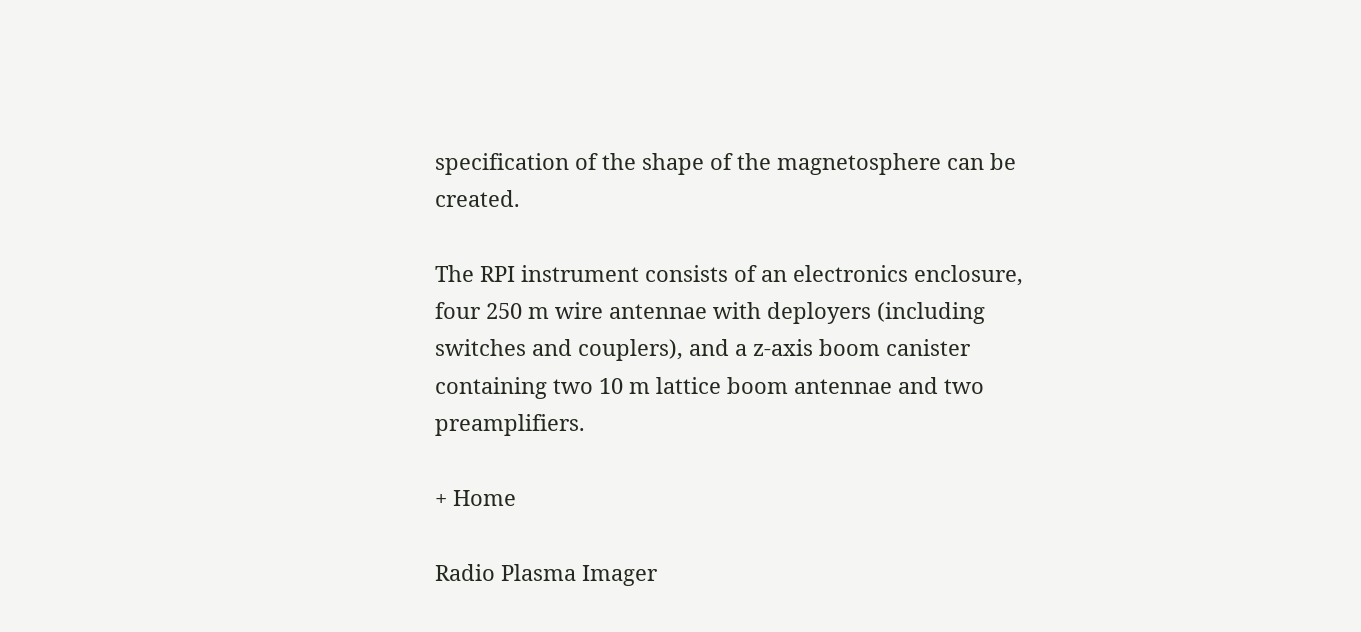specification of the shape of the magnetosphere can be created.

The RPI instrument consists of an electronics enclosure, four 250 m wire antennae with deployers (including switches and couplers), and a z-axis boom canister containing two 10 m lattice boom antennae and two preamplifiers.

+ Home

Radio Plasma Imager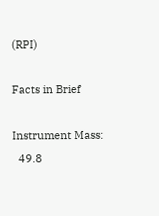(RPI)

Facts in Brief

Instrument Mass:
  49.8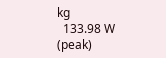kg
  133.98 W (peak)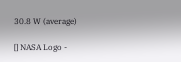30.8 W (average)

[] NASA Logo -